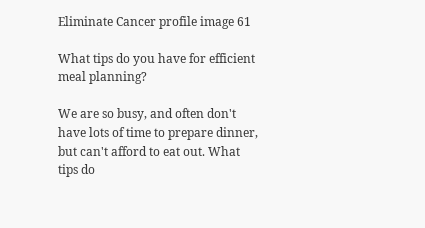Eliminate Cancer profile image 61

What tips do you have for efficient meal planning?

We are so busy, and often don't have lots of time to prepare dinner, but can't afford to eat out. What tips do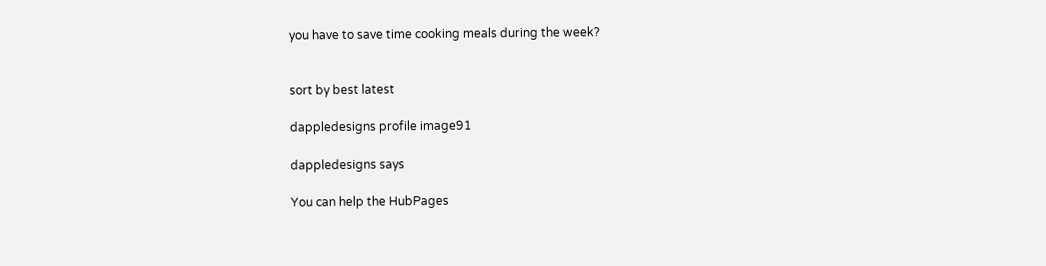you have to save time cooking meals during the week?


sort by best latest

dappledesigns profile image91

dappledesigns says

You can help the HubPages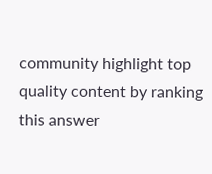community highlight top quality content by ranking this answer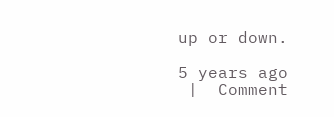up or down.

5 years ago
 |  Comment